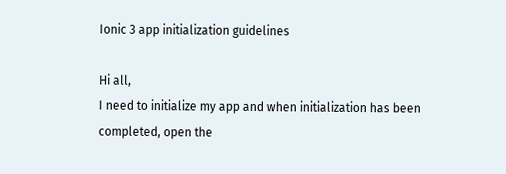Ionic 3 app initialization guidelines

Hi all,
I need to initialize my app and when initialization has been completed, open the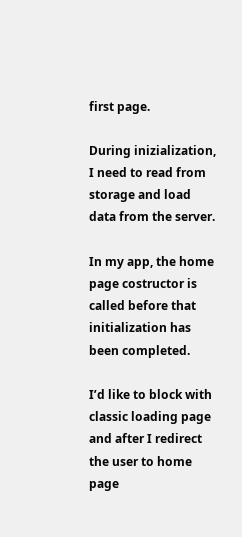first page.

During inizialization, I need to read from storage and load data from the server.

In my app, the home page costructor is called before that initialization has been completed.

I’d like to block with classic loading page and after I redirect the user to home page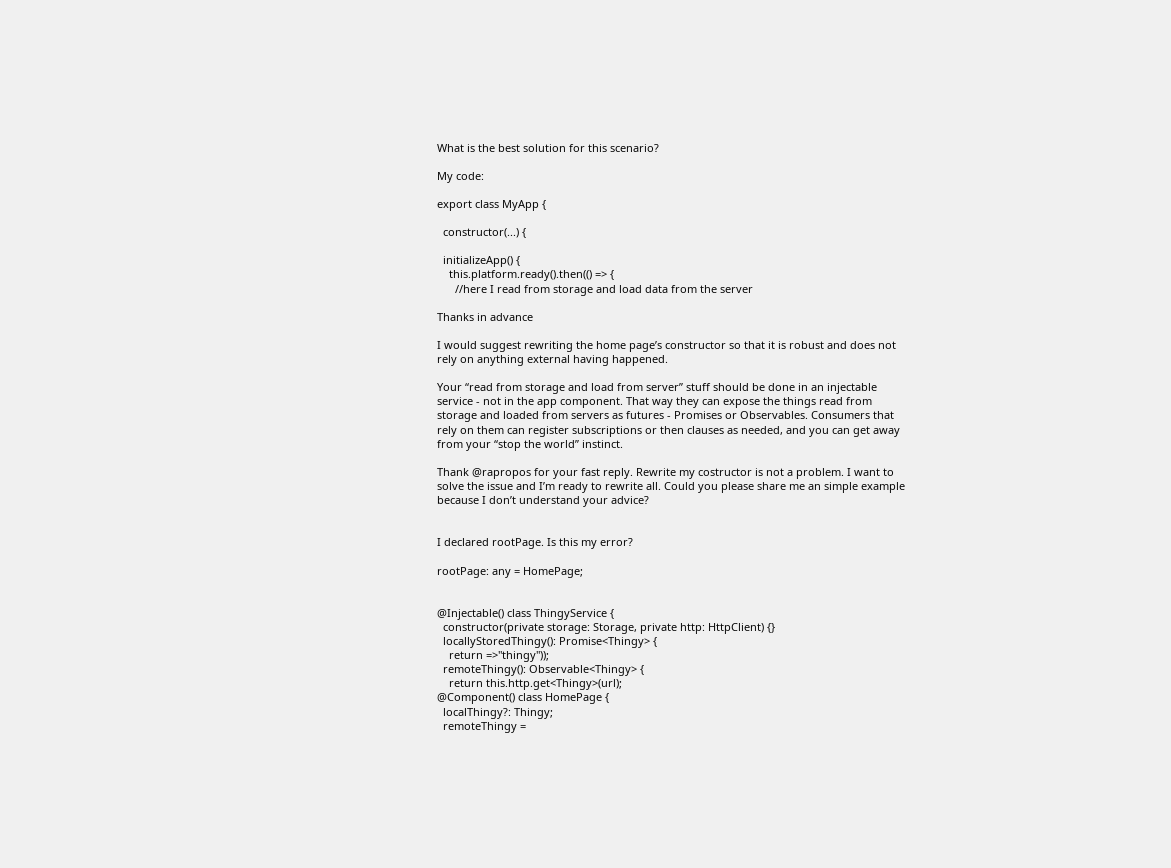What is the best solution for this scenario?

My code:

export class MyApp {

  constructor(...) {

  initializeApp() {
    this.platform.ready().then(() => {
      //here I read from storage and load data from the server

Thanks in advance

I would suggest rewriting the home page’s constructor so that it is robust and does not rely on anything external having happened.

Your “read from storage and load from server” stuff should be done in an injectable service - not in the app component. That way they can expose the things read from storage and loaded from servers as futures - Promises or Observables. Consumers that rely on them can register subscriptions or then clauses as needed, and you can get away from your “stop the world” instinct.

Thank @rapropos for your fast reply. Rewrite my costructor is not a problem. I want to solve the issue and I’m ready to rewrite all. Could you please share me an simple example because I don’t understand your advice?


I declared rootPage. Is this my error?

rootPage: any = HomePage;


@Injectable() class ThingyService {
  constructor(private storage: Storage, private http: HttpClient) {}
  locallyStoredThingy(): Promise<Thingy> {
    return =>"thingy"));
  remoteThingy(): Observable<Thingy> {
    return this.http.get<Thingy>(url);
@Component() class HomePage {
  localThingy?: Thingy;
  remoteThingy =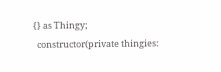{} as Thingy;
  constructor(private thingies: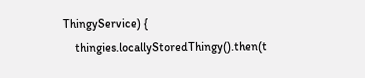ThingyService) {
    thingies.locallyStoredThingy().then(t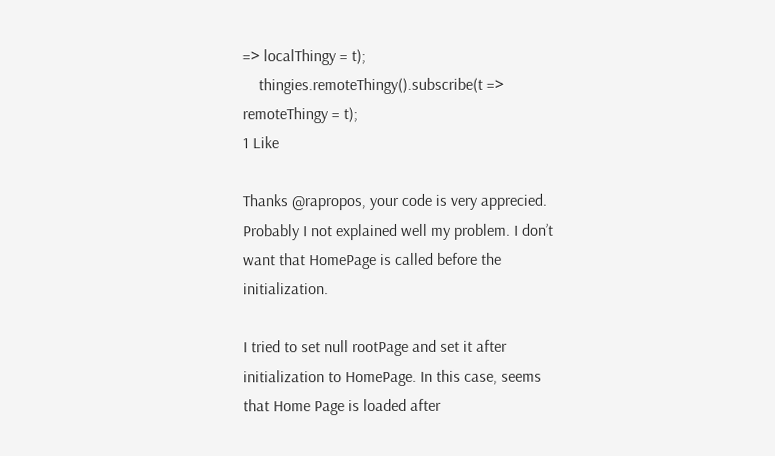=> localThingy = t);
    thingies.remoteThingy().subscribe(t => remoteThingy = t);
1 Like

Thanks @rapropos, your code is very apprecied. Probably I not explained well my problem. I don’t want that HomePage is called before the initialization.

I tried to set null rootPage and set it after initialization to HomePage. In this case, seems that Home Page is loaded after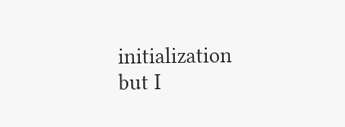initialization but I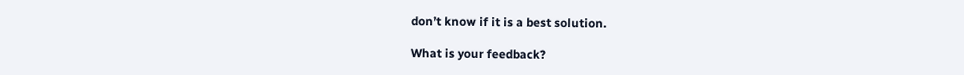don’t know if it is a best solution.

What is your feedback?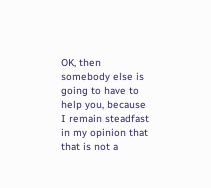OK, then somebody else is going to have to help you, because I remain steadfast in my opinion that that is not a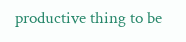productive thing to be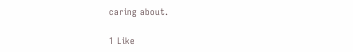caring about.

1 Like